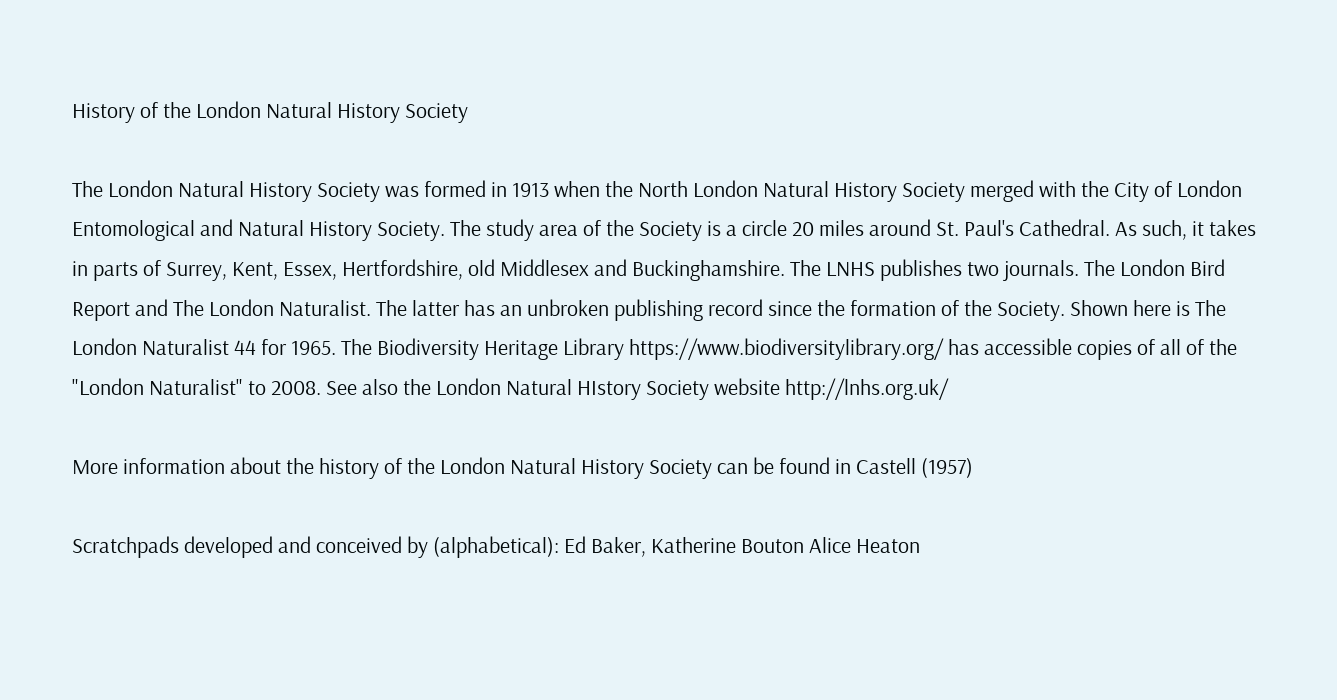History of the London Natural History Society

The London Natural History Society was formed in 1913 when the North London Natural History Society merged with the City of London Entomological and Natural History Society. The study area of the Society is a circle 20 miles around St. Paul's Cathedral. As such, it takes in parts of Surrey, Kent, Essex, Hertfordshire, old Middlesex and Buckinghamshire. The LNHS publishes two journals. The London Bird Report and The London Naturalist. The latter has an unbroken publishing record since the formation of the Society. Shown here is The London Naturalist 44 for 1965. The Biodiversity Heritage Library https://www.biodiversitylibrary.org/ has accessible copies of all of the "London Naturalist" to 2008. See also the London Natural HIstory Society website http://lnhs.org.uk/

More information about the history of the London Natural History Society can be found in Castell (1957)

Scratchpads developed and conceived by (alphabetical): Ed Baker, Katherine Bouton Alice Heaton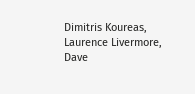Dimitris Koureas, Laurence Livermore, Dave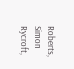Roberts, Simon Rycroft,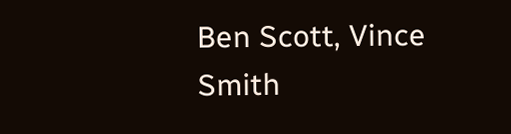Ben Scott, Vince Smith